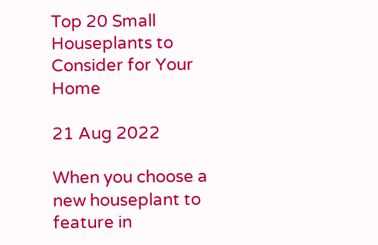Top 20 Small Houseplants to Consider for Your Home

21 Aug 2022

When you choose a new houseplant to feature in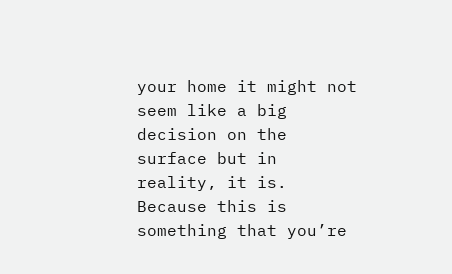your home it might not seem like a big decision on the surface but in reality, it is. Because this is something that you’re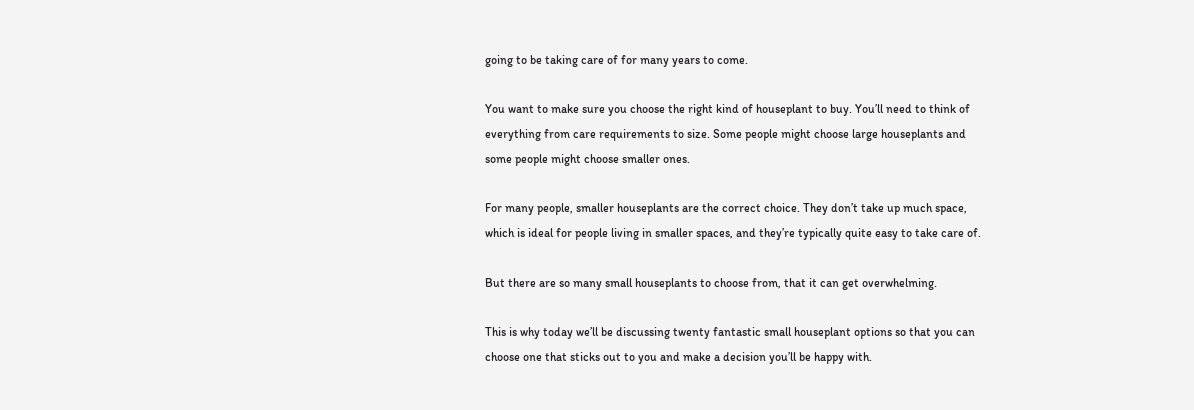going to be taking care of for many years to come.

You want to make sure you choose the right kind of houseplant to buy. You’ll need to think of everything from care requirements to size. Some people might choose large houseplants and some people might choose smaller ones.

For many people, smaller houseplants are the correct choice. They don’t take up much space, which is ideal for people living in smaller spaces, and they’re typically quite easy to take care of.

But there are so many small houseplants to choose from, that it can get overwhelming.

This is why today we’ll be discussing twenty fantastic small houseplant options so that you can choose one that sticks out to you and make a decision you’ll be happy with.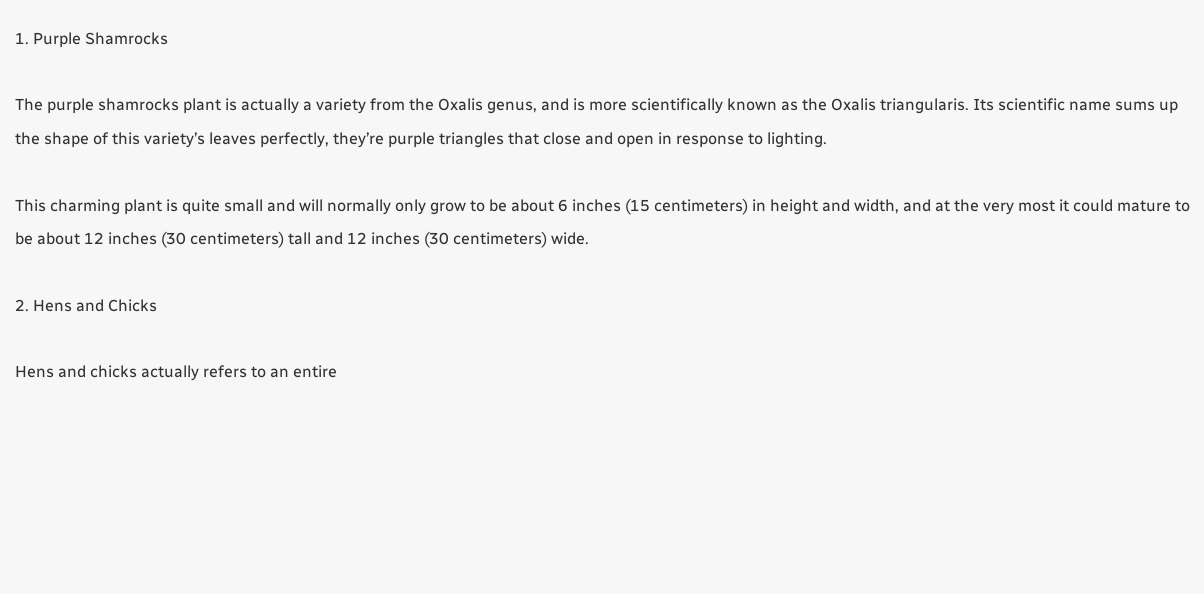1. Purple Shamrocks

The purple shamrocks plant is actually a variety from the Oxalis genus, and is more scientifically known as the Oxalis triangularis. Its scientific name sums up the shape of this variety’s leaves perfectly, they’re purple triangles that close and open in response to lighting.

This charming plant is quite small and will normally only grow to be about 6 inches (15 centimeters) in height and width, and at the very most it could mature to be about 12 inches (30 centimeters) tall and 12 inches (30 centimeters) wide.

2. Hens and Chicks

Hens and chicks actually refers to an entire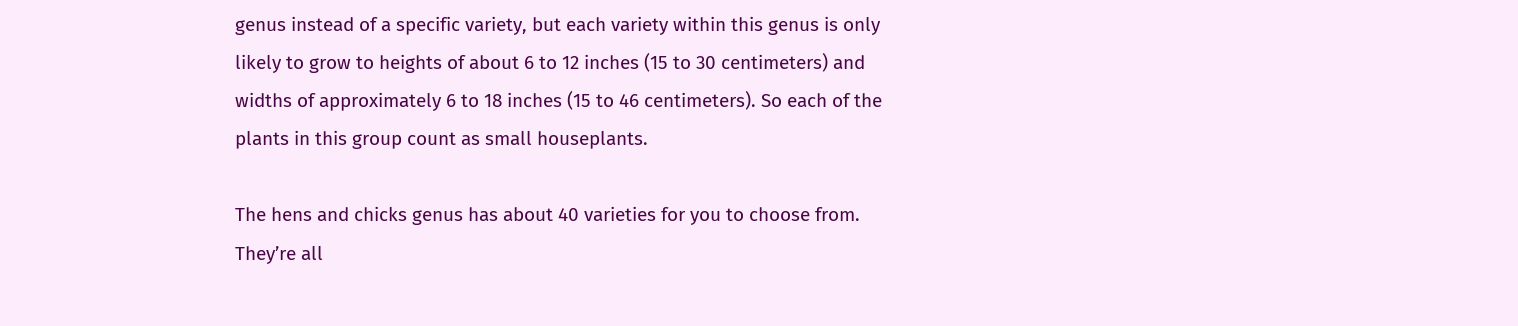genus instead of a specific variety, but each variety within this genus is only likely to grow to heights of about 6 to 12 inches (15 to 30 centimeters) and widths of approximately 6 to 18 inches (15 to 46 centimeters). So each of the plants in this group count as small houseplants.

The hens and chicks genus has about 40 varieties for you to choose from. They’re all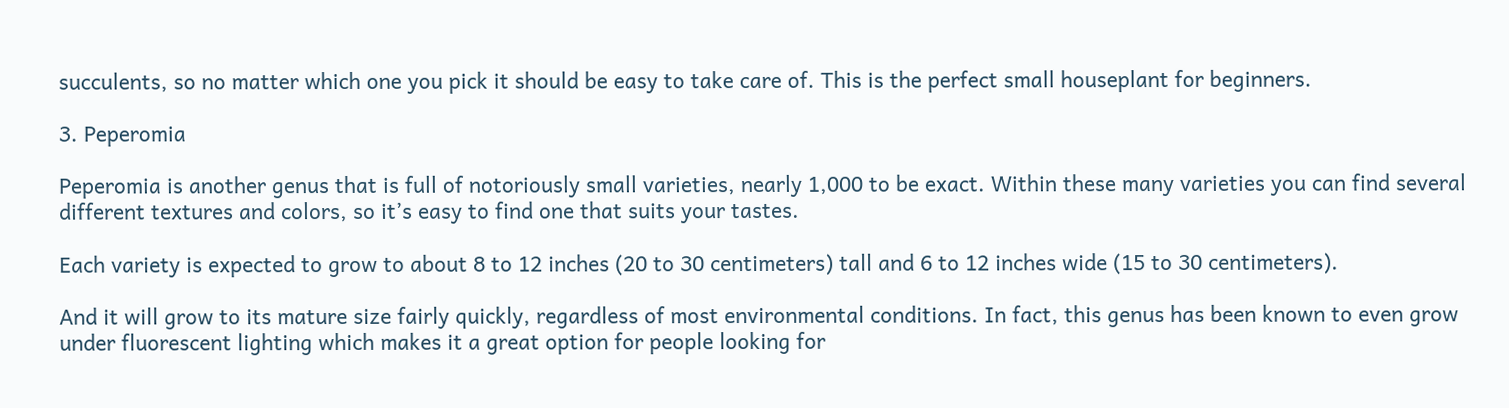succulents, so no matter which one you pick it should be easy to take care of. This is the perfect small houseplant for beginners.

3. Peperomia

Peperomia is another genus that is full of notoriously small varieties, nearly 1,000 to be exact. Within these many varieties you can find several different textures and colors, so it’s easy to find one that suits your tastes.

Each variety is expected to grow to about 8 to 12 inches (20 to 30 centimeters) tall and 6 to 12 inches wide (15 to 30 centimeters).

And it will grow to its mature size fairly quickly, regardless of most environmental conditions. In fact, this genus has been known to even grow under fluorescent lighting which makes it a great option for people looking for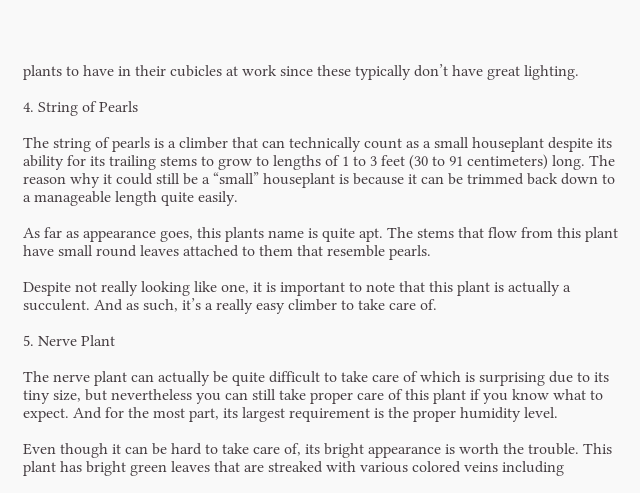plants to have in their cubicles at work since these typically don’t have great lighting.

4. String of Pearls

The string of pearls is a climber that can technically count as a small houseplant despite its ability for its trailing stems to grow to lengths of 1 to 3 feet (30 to 91 centimeters) long. The reason why it could still be a “small” houseplant is because it can be trimmed back down to a manageable length quite easily.

As far as appearance goes, this plants name is quite apt. The stems that flow from this plant have small round leaves attached to them that resemble pearls.

Despite not really looking like one, it is important to note that this plant is actually a succulent. And as such, it’s a really easy climber to take care of.

5. Nerve Plant

The nerve plant can actually be quite difficult to take care of which is surprising due to its tiny size, but nevertheless you can still take proper care of this plant if you know what to expect. And for the most part, its largest requirement is the proper humidity level.

Even though it can be hard to take care of, its bright appearance is worth the trouble. This plant has bright green leaves that are streaked with various colored veins including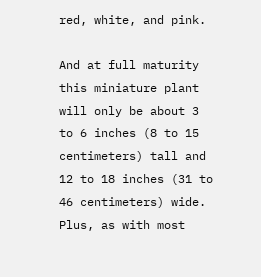red, white, and pink.

And at full maturity this miniature plant will only be about 3 to 6 inches (8 to 15 centimeters) tall and 12 to 18 inches (31 to 46 centimeters) wide. Plus, as with most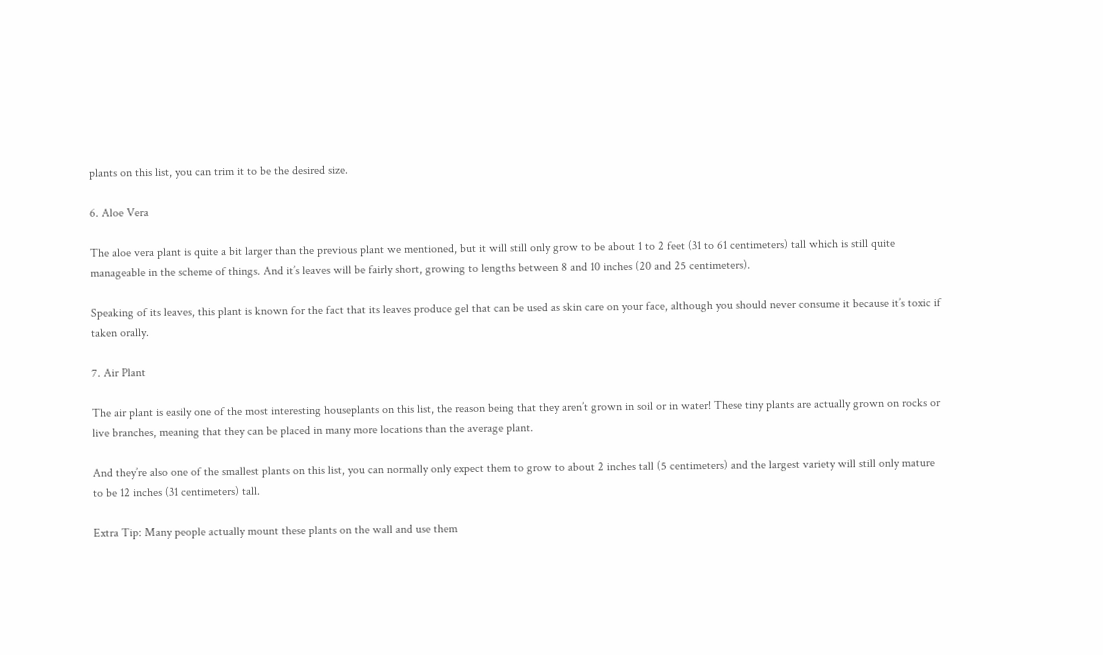plants on this list, you can trim it to be the desired size.

6. Aloe Vera

The aloe vera plant is quite a bit larger than the previous plant we mentioned, but it will still only grow to be about 1 to 2 feet (31 to 61 centimeters) tall which is still quite manageable in the scheme of things. And it’s leaves will be fairly short, growing to lengths between 8 and 10 inches (20 and 25 centimeters).

Speaking of its leaves, this plant is known for the fact that its leaves produce gel that can be used as skin care on your face, although you should never consume it because it’s toxic if taken orally.

7. Air Plant

The air plant is easily one of the most interesting houseplants on this list, the reason being that they aren’t grown in soil or in water! These tiny plants are actually grown on rocks or live branches, meaning that they can be placed in many more locations than the average plant.

And they’re also one of the smallest plants on this list, you can normally only expect them to grow to about 2 inches tall (5 centimeters) and the largest variety will still only mature to be 12 inches (31 centimeters) tall.

Extra Tip: Many people actually mount these plants on the wall and use them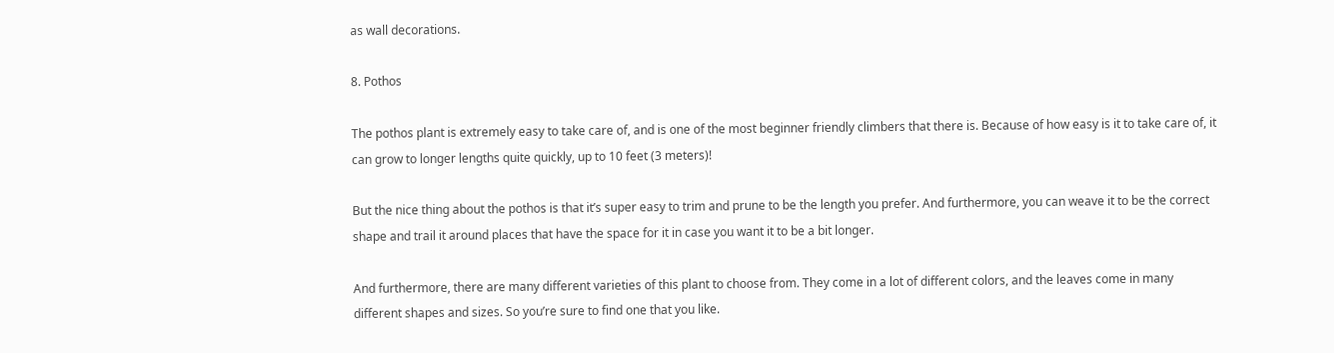as wall decorations.

8. Pothos

The pothos plant is extremely easy to take care of, and is one of the most beginner friendly climbers that there is. Because of how easy is it to take care of, it can grow to longer lengths quite quickly, up to 10 feet (3 meters)!

But the nice thing about the pothos is that it’s super easy to trim and prune to be the length you prefer. And furthermore, you can weave it to be the correct shape and trail it around places that have the space for it in case you want it to be a bit longer.

And furthermore, there are many different varieties of this plant to choose from. They come in a lot of different colors, and the leaves come in many different shapes and sizes. So you’re sure to find one that you like.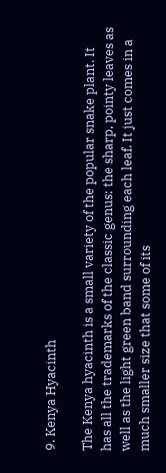9. Kenya Hyacinth

The Kenya hyacinth is a small variety of the popular snake plant. It has all the trademarks of the classic genus: the sharp, pointy leaves as well as the light green band surrounding each leaf. It just comes in a much smaller size that some of its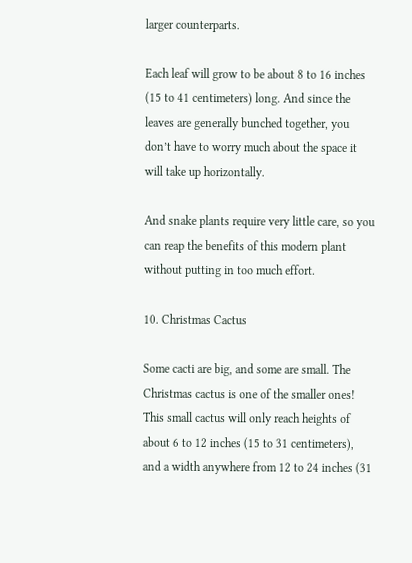larger counterparts.

Each leaf will grow to be about 8 to 16 inches (15 to 41 centimeters) long. And since the leaves are generally bunched together, you don’t have to worry much about the space it will take up horizontally.

And snake plants require very little care, so you can reap the benefits of this modern plant without putting in too much effort.

10. Christmas Cactus

Some cacti are big, and some are small. The Christmas cactus is one of the smaller ones! This small cactus will only reach heights of about 6 to 12 inches (15 to 31 centimeters), and a width anywhere from 12 to 24 inches (31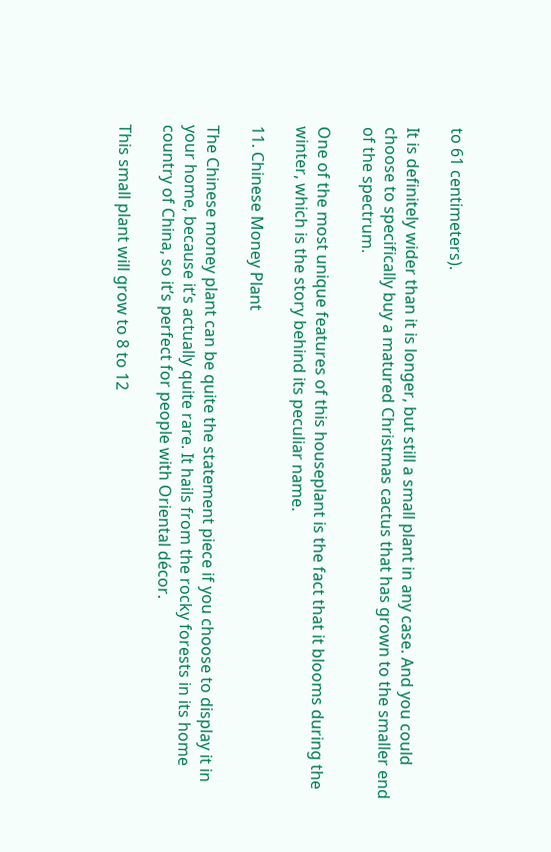to 61 centimeters).

It is definitely wider than it is longer, but still a small plant in any case. And you could choose to specifically buy a matured Christmas cactus that has grown to the smaller end of the spectrum.

One of the most unique features of this houseplant is the fact that it blooms during the winter, which is the story behind its peculiar name.

11. Chinese Money Plant

The Chinese money plant can be quite the statement piece if you choose to display it in your home, because it’s actually quite rare. It hails from the rocky forests in its home country of China, so it’s perfect for people with Oriental décor.

This small plant will grow to 8 to 12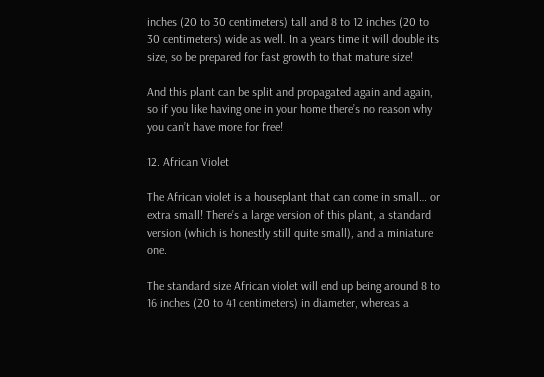inches (20 to 30 centimeters) tall and 8 to 12 inches (20 to 30 centimeters) wide as well. In a years time it will double its size, so be prepared for fast growth to that mature size!

And this plant can be split and propagated again and again, so if you like having one in your home there’s no reason why you can’t have more for free!

12. African Violet

The African violet is a houseplant that can come in small… or extra small! There’s a large version of this plant, a standard version (which is honestly still quite small), and a miniature one.

The standard size African violet will end up being around 8 to 16 inches (20 to 41 centimeters) in diameter, whereas a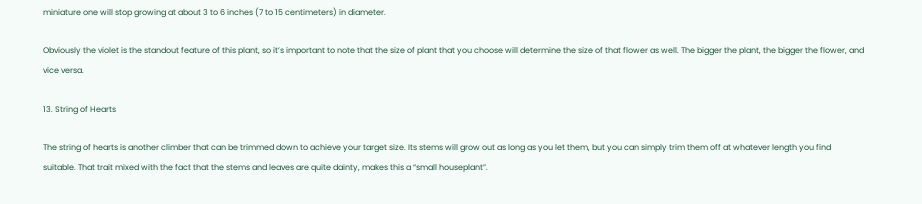miniature one will stop growing at about 3 to 6 inches (7 to 15 centimeters) in diameter.

Obviously the violet is the standout feature of this plant, so it’s important to note that the size of plant that you choose will determine the size of that flower as well. The bigger the plant, the bigger the flower, and vice versa.

13. String of Hearts

The string of hearts is another climber that can be trimmed down to achieve your target size. Its stems will grow out as long as you let them, but you can simply trim them off at whatever length you find suitable. That trait mixed with the fact that the stems and leaves are quite dainty, makes this a “small houseplant”.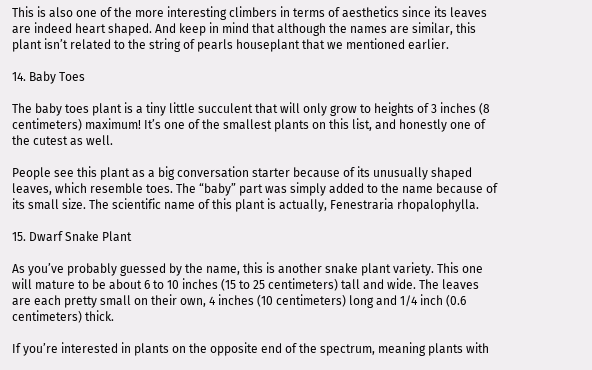This is also one of the more interesting climbers in terms of aesthetics since its leaves are indeed heart shaped. And keep in mind that although the names are similar, this plant isn’t related to the string of pearls houseplant that we mentioned earlier.

14. Baby Toes

The baby toes plant is a tiny little succulent that will only grow to heights of 3 inches (8 centimeters) maximum! It’s one of the smallest plants on this list, and honestly one of the cutest as well.

People see this plant as a big conversation starter because of its unusually shaped leaves, which resemble toes. The “baby” part was simply added to the name because of its small size. The scientific name of this plant is actually, Fenestraria rhopalophylla.

15. Dwarf Snake Plant

As you’ve probably guessed by the name, this is another snake plant variety. This one will mature to be about 6 to 10 inches (15 to 25 centimeters) tall and wide. The leaves are each pretty small on their own, 4 inches (10 centimeters) long and 1/4 inch (0.6 centimeters) thick.

If you’re interested in plants on the opposite end of the spectrum, meaning plants with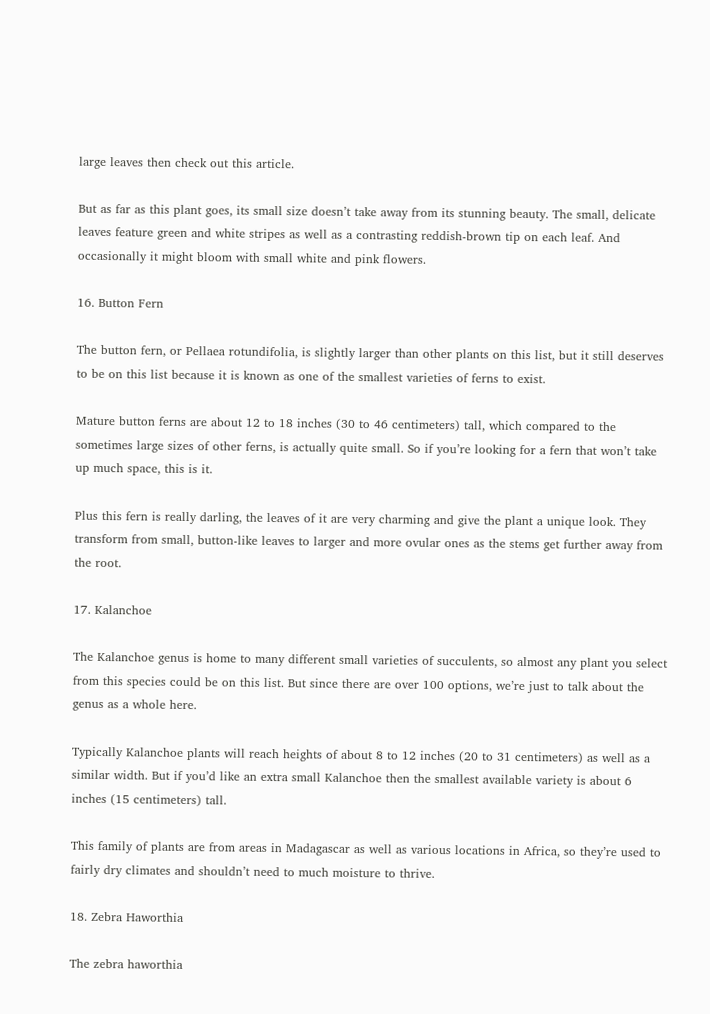large leaves then check out this article.

But as far as this plant goes, its small size doesn’t take away from its stunning beauty. The small, delicate leaves feature green and white stripes as well as a contrasting reddish-brown tip on each leaf. And occasionally it might bloom with small white and pink flowers.

16. Button Fern

The button fern, or Pellaea rotundifolia, is slightly larger than other plants on this list, but it still deserves to be on this list because it is known as one of the smallest varieties of ferns to exist.

Mature button ferns are about 12 to 18 inches (30 to 46 centimeters) tall, which compared to the sometimes large sizes of other ferns, is actually quite small. So if you’re looking for a fern that won’t take up much space, this is it.

Plus this fern is really darling, the leaves of it are very charming and give the plant a unique look. They transform from small, button-like leaves to larger and more ovular ones as the stems get further away from the root.

17. Kalanchoe

The Kalanchoe genus is home to many different small varieties of succulents, so almost any plant you select from this species could be on this list. But since there are over 100 options, we’re just to talk about the genus as a whole here.

Typically Kalanchoe plants will reach heights of about 8 to 12 inches (20 to 31 centimeters) as well as a similar width. But if you’d like an extra small Kalanchoe then the smallest available variety is about 6 inches (15 centimeters) tall.

This family of plants are from areas in Madagascar as well as various locations in Africa, so they’re used to fairly dry climates and shouldn’t need to much moisture to thrive.

18. Zebra Haworthia

The zebra haworthia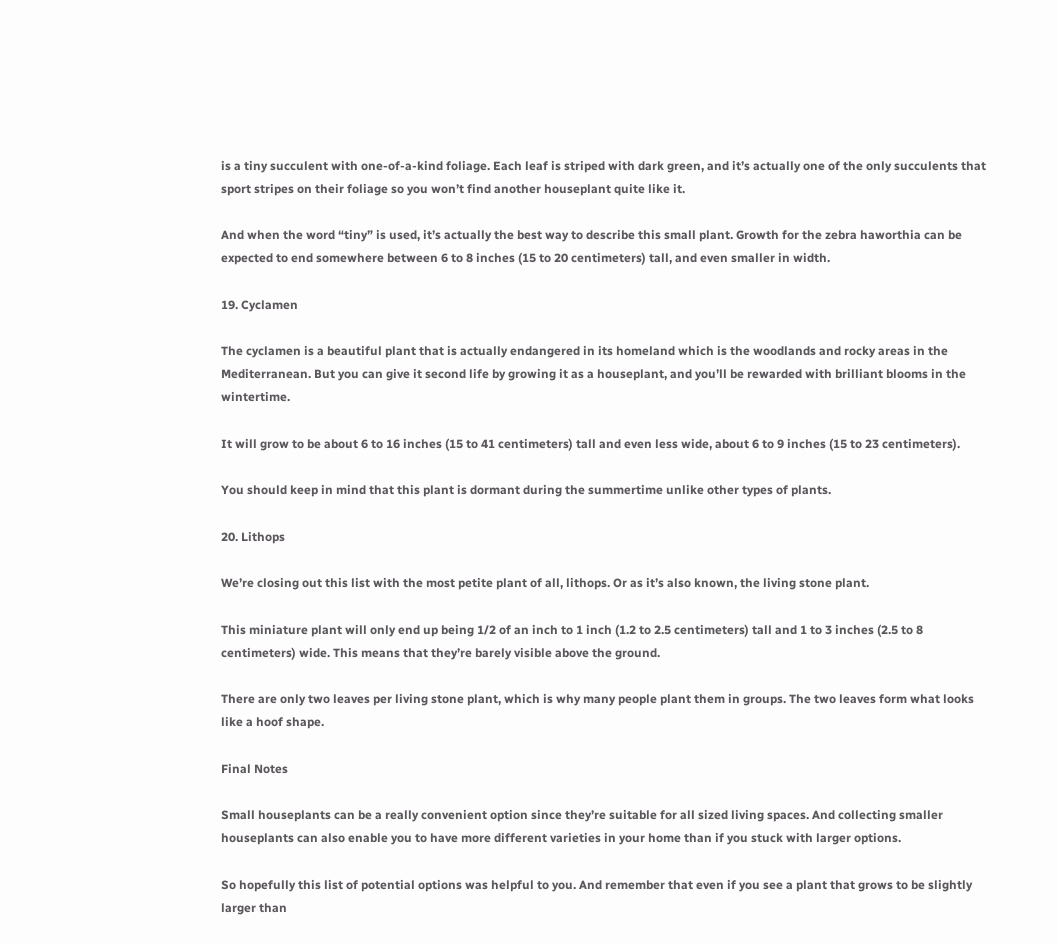is a tiny succulent with one-of-a-kind foliage. Each leaf is striped with dark green, and it’s actually one of the only succulents that sport stripes on their foliage so you won’t find another houseplant quite like it.

And when the word “tiny” is used, it’s actually the best way to describe this small plant. Growth for the zebra haworthia can be expected to end somewhere between 6 to 8 inches (15 to 20 centimeters) tall, and even smaller in width.

19. Cyclamen

The cyclamen is a beautiful plant that is actually endangered in its homeland which is the woodlands and rocky areas in the Mediterranean. But you can give it second life by growing it as a houseplant, and you’ll be rewarded with brilliant blooms in the wintertime.

It will grow to be about 6 to 16 inches (15 to 41 centimeters) tall and even less wide, about 6 to 9 inches (15 to 23 centimeters).

You should keep in mind that this plant is dormant during the summertime unlike other types of plants.

20. Lithops

We’re closing out this list with the most petite plant of all, lithops. Or as it’s also known, the living stone plant.

This miniature plant will only end up being 1/2 of an inch to 1 inch (1.2 to 2.5 centimeters) tall and 1 to 3 inches (2.5 to 8 centimeters) wide. This means that they’re barely visible above the ground.

There are only two leaves per living stone plant, which is why many people plant them in groups. The two leaves form what looks like a hoof shape.

Final Notes

Small houseplants can be a really convenient option since they’re suitable for all sized living spaces. And collecting smaller houseplants can also enable you to have more different varieties in your home than if you stuck with larger options.

So hopefully this list of potential options was helpful to you. And remember that even if you see a plant that grows to be slightly larger than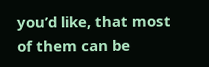you’d like, that most of them can be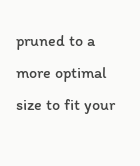pruned to a more optimal size to fit your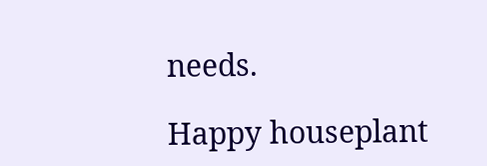needs.

Happy houseplant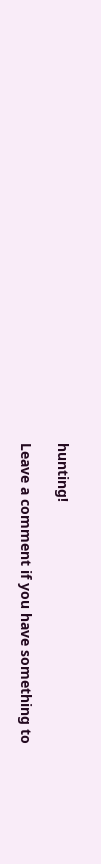hunting!

Leave a comment if you have something to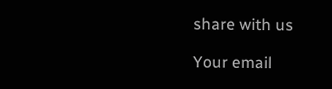share with us

Your email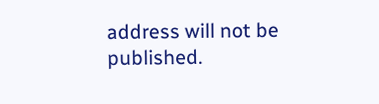address will not be published.